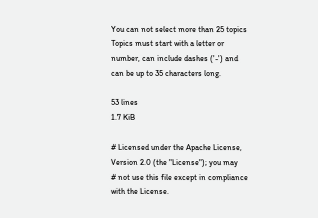You can not select more than 25 topics Topics must start with a letter or number, can include dashes ('-') and can be up to 35 characters long.

53 lines
1.7 KiB

# Licensed under the Apache License, Version 2.0 (the "License"); you may
# not use this file except in compliance with the License.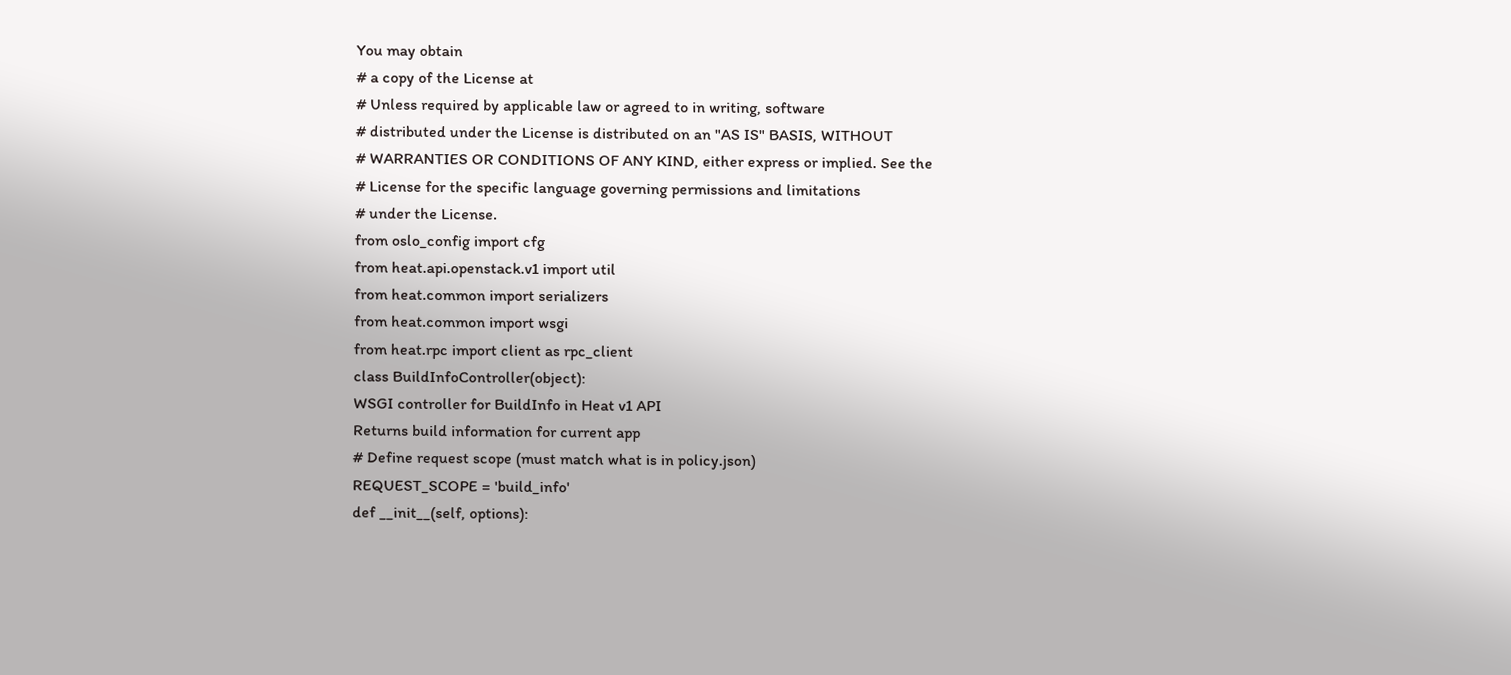You may obtain
# a copy of the License at
# Unless required by applicable law or agreed to in writing, software
# distributed under the License is distributed on an "AS IS" BASIS, WITHOUT
# WARRANTIES OR CONDITIONS OF ANY KIND, either express or implied. See the
# License for the specific language governing permissions and limitations
# under the License.
from oslo_config import cfg
from heat.api.openstack.v1 import util
from heat.common import serializers
from heat.common import wsgi
from heat.rpc import client as rpc_client
class BuildInfoController(object):
WSGI controller for BuildInfo in Heat v1 API
Returns build information for current app
# Define request scope (must match what is in policy.json)
REQUEST_SCOPE = 'build_info'
def __init__(self, options):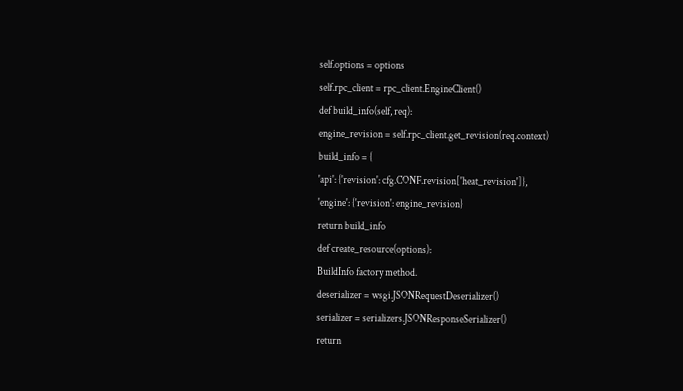self.options = options
self.rpc_client = rpc_client.EngineClient()
def build_info(self, req):
engine_revision = self.rpc_client.get_revision(req.context)
build_info = {
'api': {'revision': cfg.CONF.revision['heat_revision']},
'engine': {'revision': engine_revision}
return build_info
def create_resource(options):
BuildInfo factory method.
deserializer = wsgi.JSONRequestDeserializer()
serializer = serializers.JSONResponseSerializer()
return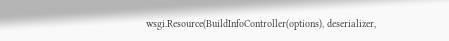wsgi.Resource(BuildInfoController(options), deserializer,